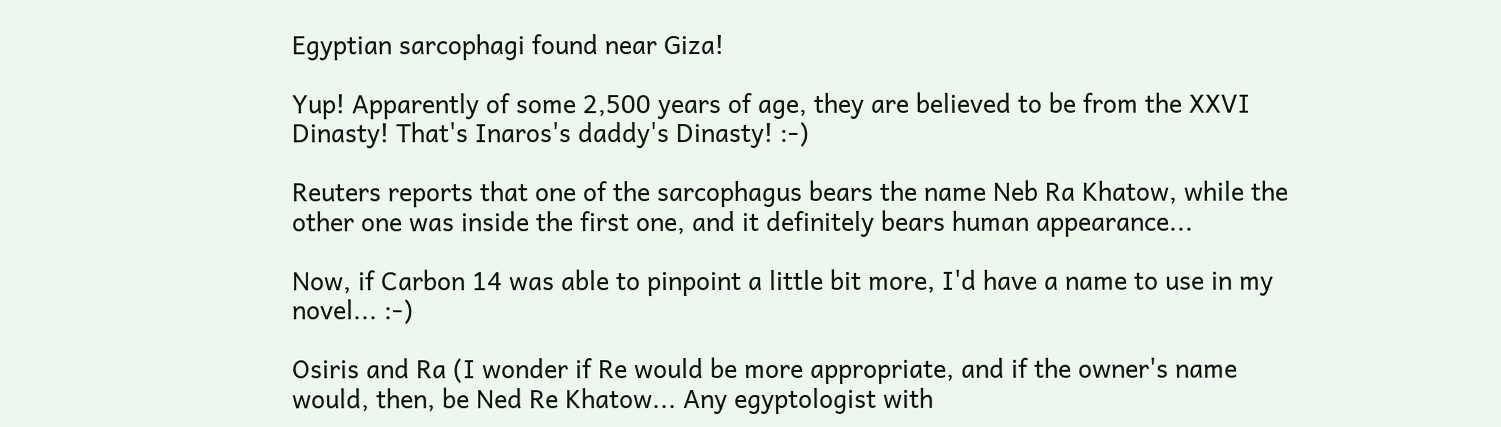Egyptian sarcophagi found near Giza!

Yup! Apparently of some 2,500 years of age, they are believed to be from the XXVI Dinasty! That's Inaros's daddy's Dinasty! :-)

Reuters reports that one of the sarcophagus bears the name Neb Ra Khatow, while the other one was inside the first one, and it definitely bears human appearance...

Now, if Carbon 14 was able to pinpoint a little bit more, I'd have a name to use in my novel... :-)

Osiris and Ra (I wonder if Re would be more appropriate, and if the owner's name would, then, be Ned Re Khatow... Any egyptologist with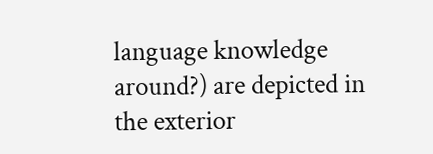language knowledge around?) are depicted in the exterior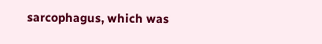sarcophagus, which was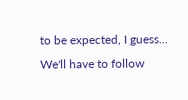to be expected, I guess... We'll have to follow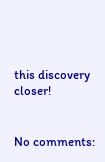this discovery closer!


No comments: